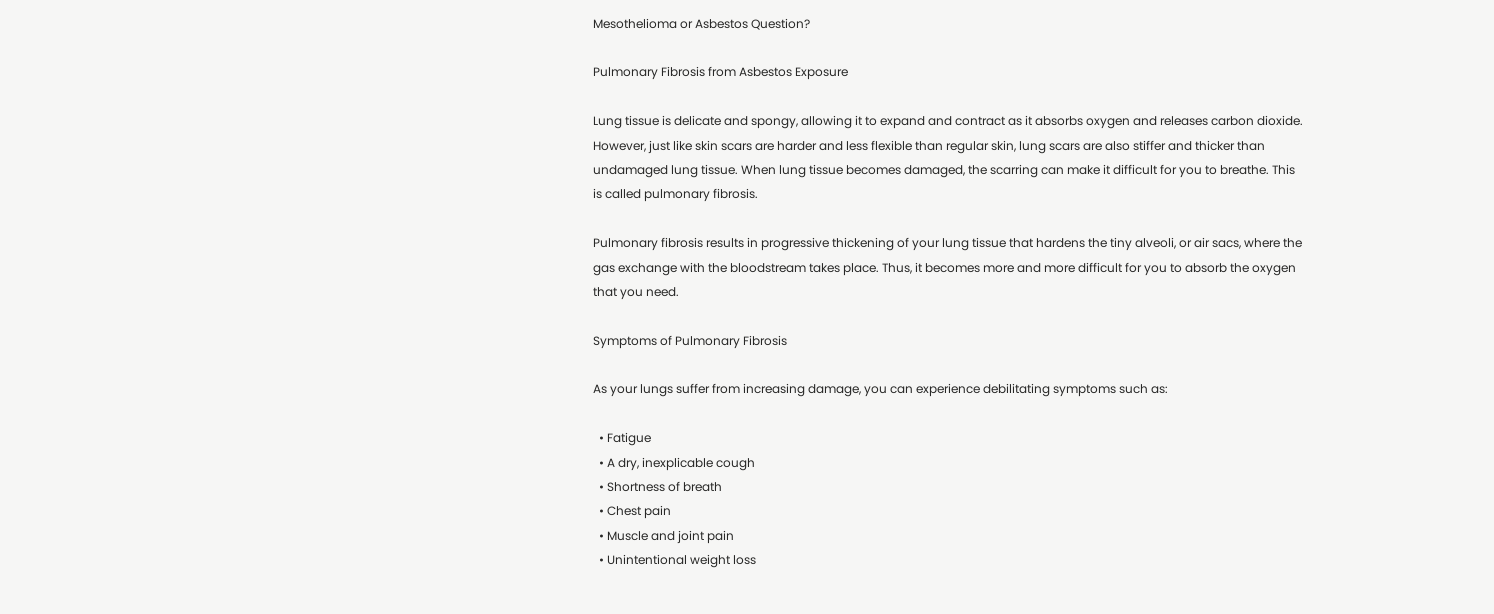Mesothelioma or Asbestos Question?

Pulmonary Fibrosis from Asbestos Exposure

Lung tissue is delicate and spongy, allowing it to expand and contract as it absorbs oxygen and releases carbon dioxide. However, just like skin scars are harder and less flexible than regular skin, lung scars are also stiffer and thicker than undamaged lung tissue. When lung tissue becomes damaged, the scarring can make it difficult for you to breathe. This is called pulmonary fibrosis.

Pulmonary fibrosis results in progressive thickening of your lung tissue that hardens the tiny alveoli, or air sacs, where the gas exchange with the bloodstream takes place. Thus, it becomes more and more difficult for you to absorb the oxygen that you need.

Symptoms of Pulmonary Fibrosis

As your lungs suffer from increasing damage, you can experience debilitating symptoms such as:

  • Fatigue
  • A dry, inexplicable cough
  • Shortness of breath
  • Chest pain
  • Muscle and joint pain
  • Unintentional weight loss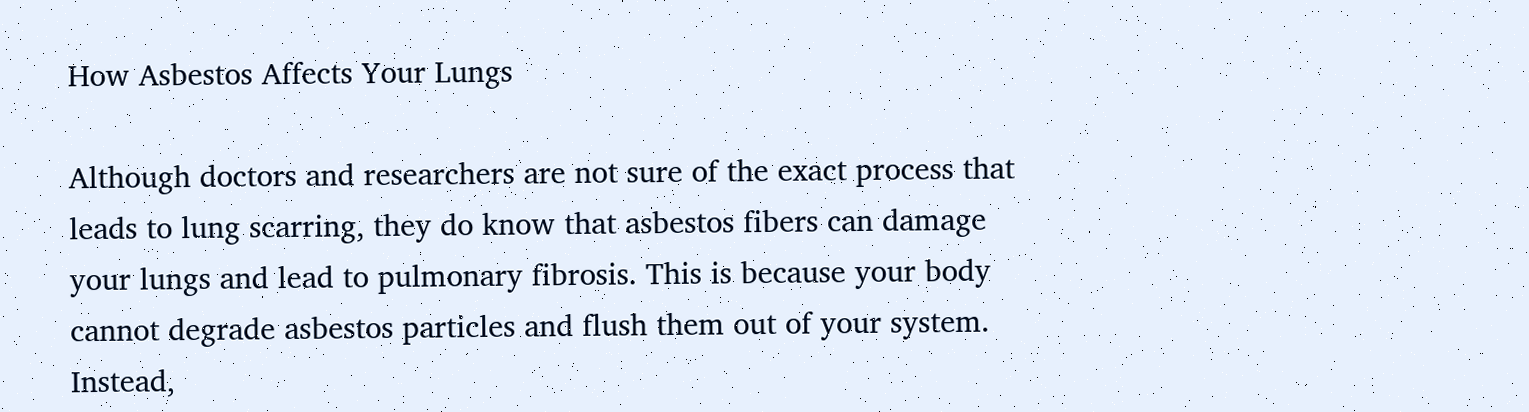How Asbestos Affects Your Lungs

Although doctors and researchers are not sure of the exact process that leads to lung scarring, they do know that asbestos fibers can damage your lungs and lead to pulmonary fibrosis. This is because your body cannot degrade asbestos particles and flush them out of your system. Instead,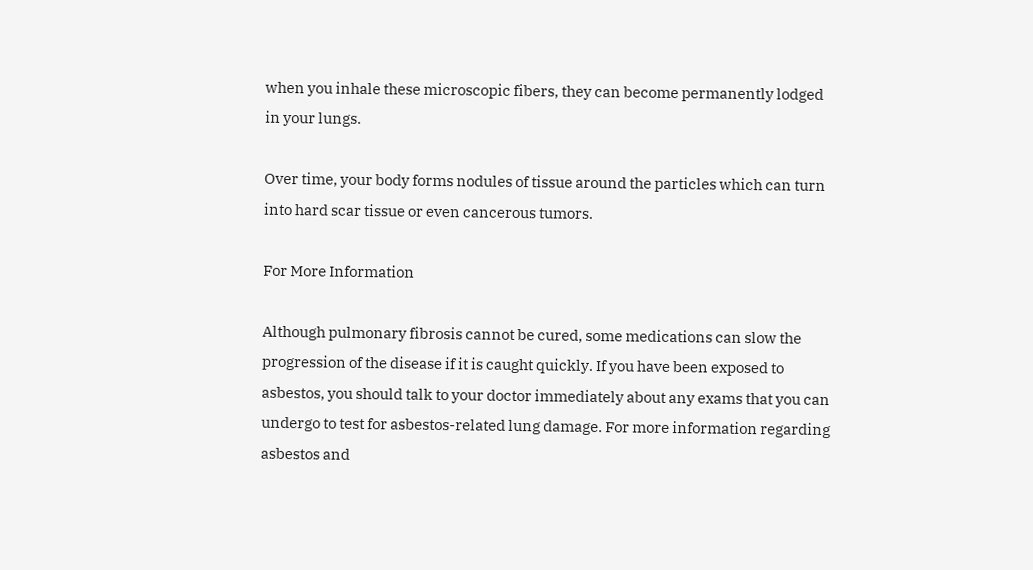when you inhale these microscopic fibers, they can become permanently lodged in your lungs.

Over time, your body forms nodules of tissue around the particles which can turn into hard scar tissue or even cancerous tumors.

For More Information

Although pulmonary fibrosis cannot be cured, some medications can slow the progression of the disease if it is caught quickly. If you have been exposed to asbestos, you should talk to your doctor immediately about any exams that you can undergo to test for asbestos-related lung damage. For more information regarding asbestos and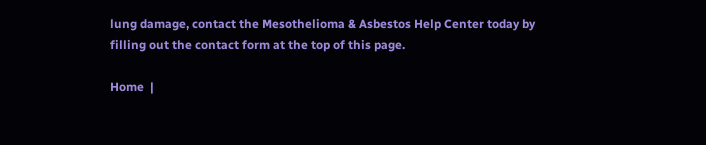lung damage, contact the Mesothelioma & Asbestos Help Center today by filling out the contact form at the top of this page.

Home  |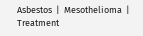Asbestos  |  Mesothelioma  |  Treatment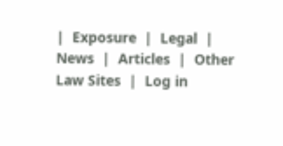|  Exposure  |  Legal  |  News  |  Articles  |  Other Law Sites  |  Log in